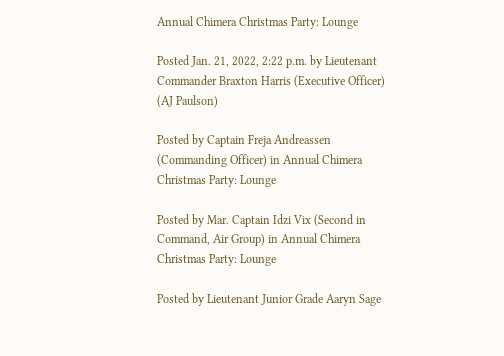Annual Chimera Christmas Party: Lounge

Posted Jan. 21, 2022, 2:22 p.m. by Lieutenant Commander Braxton Harris (Executive Officer) (AJ Paulson)

Posted by Captain Freja Andreassen (Commanding Officer) in Annual Chimera Christmas Party: Lounge

Posted by Mar. Captain Idzi Vix (Second in Command, Air Group) in Annual Chimera Christmas Party: Lounge

Posted by Lieutenant Junior Grade Aaryn Sage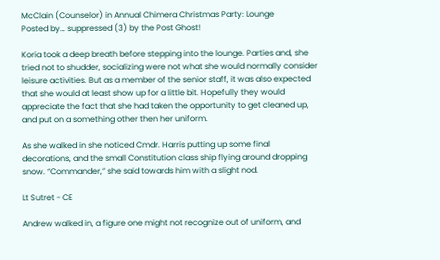McClain (Counselor) in Annual Chimera Christmas Party: Lounge
Posted by… suppressed (3) by the Post Ghost!

Koria took a deep breath before stepping into the lounge. Parties and, she tried not to shudder, socializing were not what she would normally consider leisure activities. But as a member of the senior staff, it was also expected that she would at least show up for a little bit. Hopefully they would appreciate the fact that she had taken the opportunity to get cleaned up, and put on a something other then her uniform.

As she walked in she noticed Cmdr. Harris putting up some final decorations, and the small Constitution class ship flying around dropping snow. “Commander,” she said towards him with a slight nod.

Lt Sutret - CE

Andrew walked in, a figure one might not recognize out of uniform, and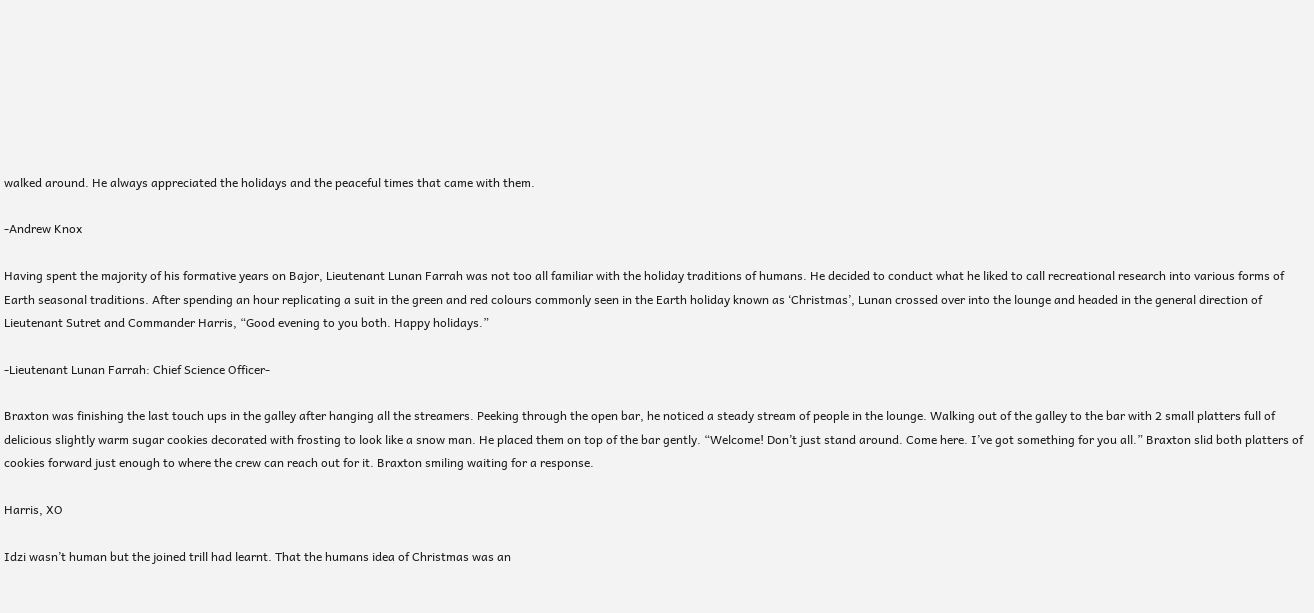walked around. He always appreciated the holidays and the peaceful times that came with them.

-Andrew Knox

Having spent the majority of his formative years on Bajor, Lieutenant Lunan Farrah was not too all familiar with the holiday traditions of humans. He decided to conduct what he liked to call recreational research into various forms of Earth seasonal traditions. After spending an hour replicating a suit in the green and red colours commonly seen in the Earth holiday known as ‘Christmas’, Lunan crossed over into the lounge and headed in the general direction of Lieutenant Sutret and Commander Harris, “Good evening to you both. Happy holidays.”

-Lieutenant Lunan Farrah: Chief Science Officer-

Braxton was finishing the last touch ups in the galley after hanging all the streamers. Peeking through the open bar, he noticed a steady stream of people in the lounge. Walking out of the galley to the bar with 2 small platters full of delicious slightly warm sugar cookies decorated with frosting to look like a snow man. He placed them on top of the bar gently. “Welcome! Don’t just stand around. Come here. I’ve got something for you all.” Braxton slid both platters of cookies forward just enough to where the crew can reach out for it. Braxton smiling waiting for a response.

Harris, XO

Idzi wasn’t human but the joined trill had learnt. That the humans idea of Christmas was an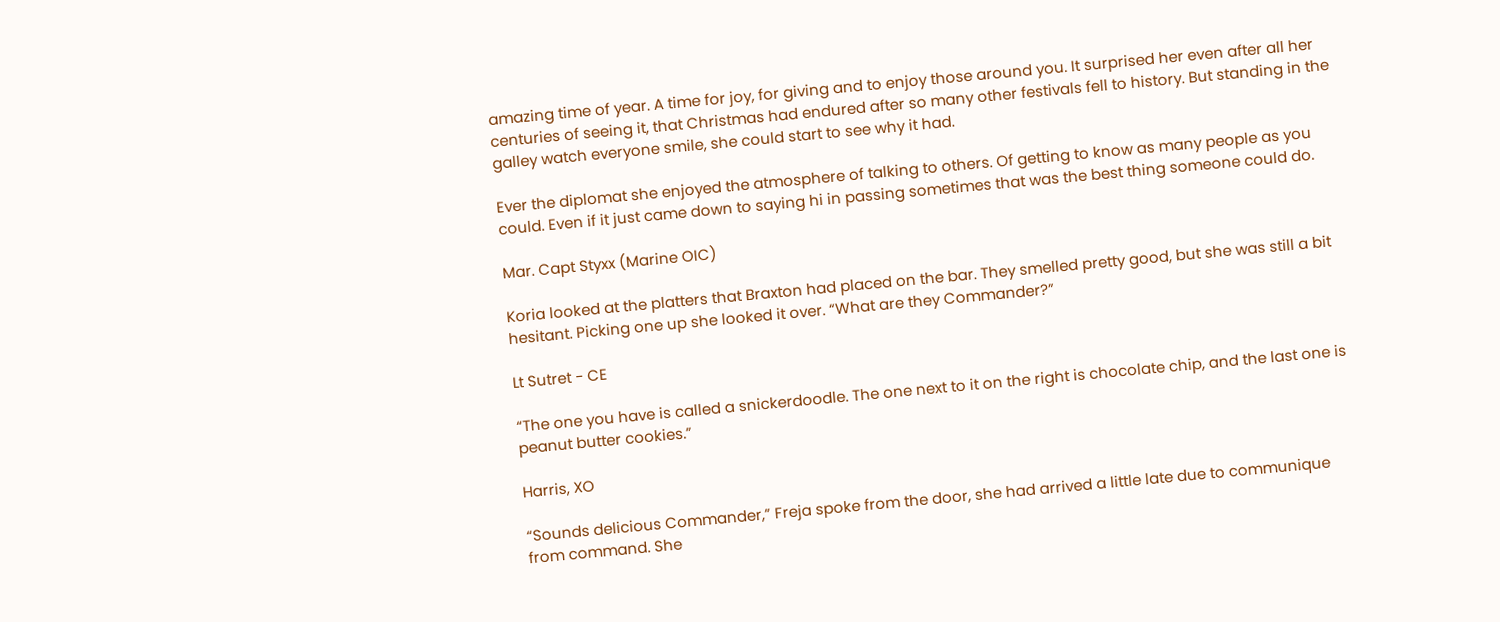amazing time of year. A time for joy, for giving and to enjoy those around you. It surprised her even after all her centuries of seeing it, that Christmas had endured after so many other festivals fell to history. But standing in the galley watch everyone smile, she could start to see why it had.

Ever the diplomat she enjoyed the atmosphere of talking to others. Of getting to know as many people as you could. Even if it just came down to saying hi in passing sometimes that was the best thing someone could do.

Mar. Capt Styxx (Marine OIC)

Koria looked at the platters that Braxton had placed on the bar. They smelled pretty good, but she was still a bit hesitant. Picking one up she looked it over. “What are they Commander?”

Lt Sutret - CE

“The one you have is called a snickerdoodle. The one next to it on the right is chocolate chip, and the last one is peanut butter cookies.”

Harris, XO

“Sounds delicious Commander,” Freja spoke from the door, she had arrived a little late due to communique from command. She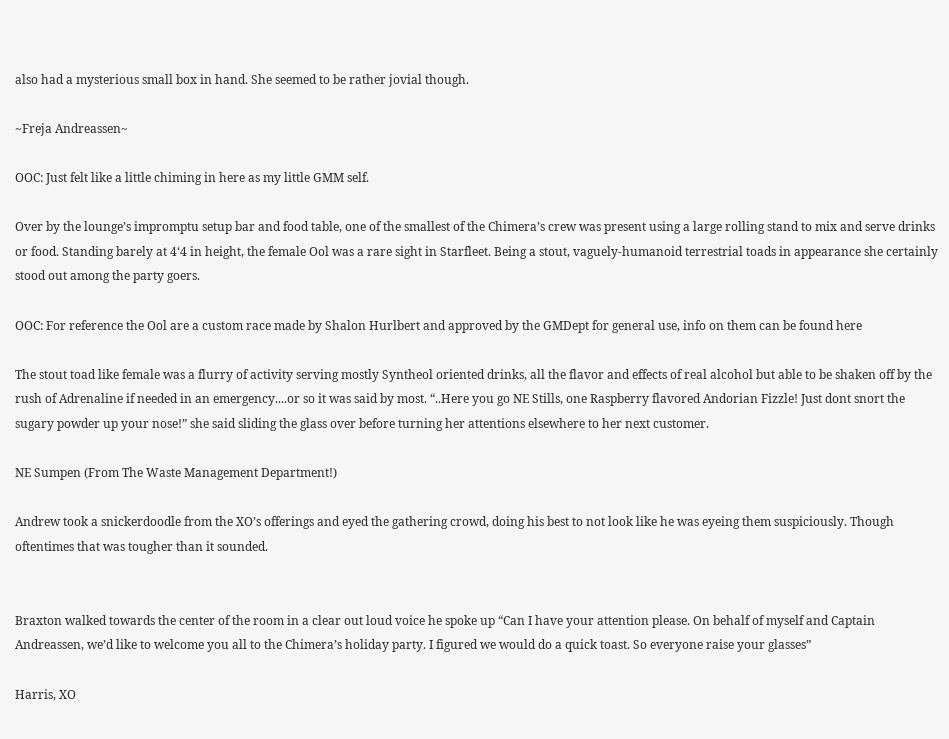also had a mysterious small box in hand. She seemed to be rather jovial though.

~Freja Andreassen~

OOC: Just felt like a little chiming in here as my little GMM self.

Over by the lounge’s impromptu setup bar and food table, one of the smallest of the Chimera’s crew was present using a large rolling stand to mix and serve drinks or food. Standing barely at 4‘4 in height, the female Ool was a rare sight in Starfleet. Being a stout, vaguely-humanoid terrestrial toads in appearance she certainly stood out among the party goers.

OOC: For reference the Ool are a custom race made by Shalon Hurlbert and approved by the GMDept for general use, info on them can be found here

The stout toad like female was a flurry of activity serving mostly Syntheol oriented drinks, all the flavor and effects of real alcohol but able to be shaken off by the rush of Adrenaline if needed in an emergency....or so it was said by most. “..Here you go NE Stills, one Raspberry flavored Andorian Fizzle! Just dont snort the sugary powder up your nose!” she said sliding the glass over before turning her attentions elsewhere to her next customer.

NE Sumpen (From The Waste Management Department!)

Andrew took a snickerdoodle from the XO’s offerings and eyed the gathering crowd, doing his best to not look like he was eyeing them suspiciously. Though oftentimes that was tougher than it sounded.


Braxton walked towards the center of the room in a clear out loud voice he spoke up “Can I have your attention please. On behalf of myself and Captain Andreassen, we’d like to welcome you all to the Chimera’s holiday party. I figured we would do a quick toast. So everyone raise your glasses”

Harris, XO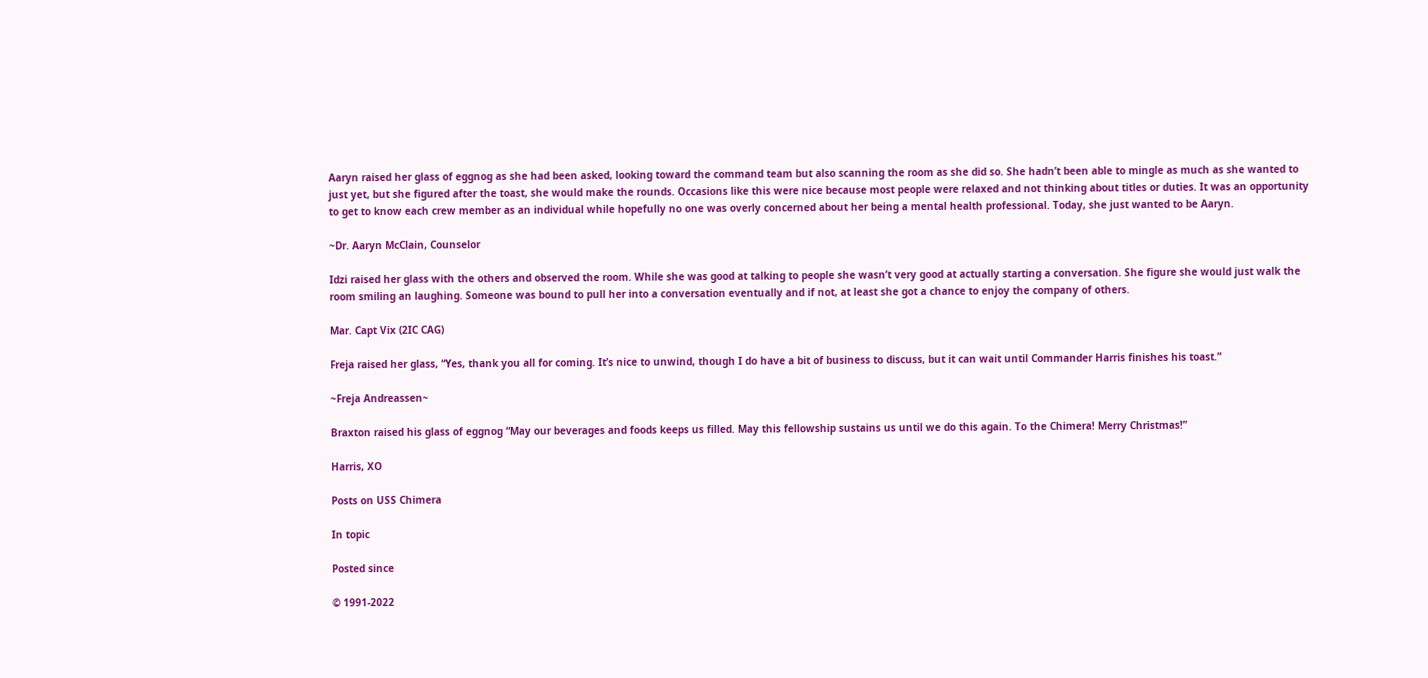Aaryn raised her glass of eggnog as she had been asked, looking toward the command team but also scanning the room as she did so. She hadn’t been able to mingle as much as she wanted to just yet, but she figured after the toast, she would make the rounds. Occasions like this were nice because most people were relaxed and not thinking about titles or duties. It was an opportunity to get to know each crew member as an individual while hopefully no one was overly concerned about her being a mental health professional. Today, she just wanted to be Aaryn.

~Dr. Aaryn McClain, Counselor

Idzi raised her glass with the others and observed the room. While she was good at talking to people she wasn’t very good at actually starting a conversation. She figure she would just walk the room smiling an laughing. Someone was bound to pull her into a conversation eventually and if not, at least she got a chance to enjoy the company of others.

Mar. Capt Vix (2IC CAG)

Freja raised her glass, “Yes, thank you all for coming. It’s nice to unwind, though I do have a bit of business to discuss, but it can wait until Commander Harris finishes his toast.”

~Freja Andreassen~

Braxton raised his glass of eggnog “May our beverages and foods keeps us filled. May this fellowship sustains us until we do this again. To the Chimera! Merry Christmas!”

Harris, XO

Posts on USS Chimera

In topic

Posted since

© 1991-2022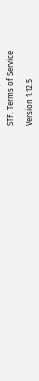STF. Terms of Service

Version 1.12.5